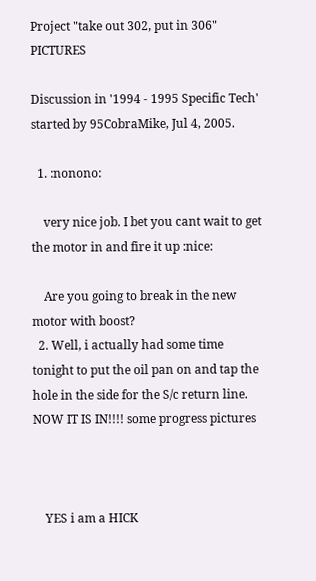Project "take out 302, put in 306" PICTURES

Discussion in '1994 - 1995 Specific Tech' started by 95CobraMike, Jul 4, 2005.

  1. :nonono:

    very nice job. I bet you cant wait to get the motor in and fire it up :nice:

    Are you going to break in the new motor with boost?
  2. Well, i actually had some time tonight to put the oil pan on and tap the hole in the side for the S/c return line. NOW IT IS IN!!!! some progress pictures



    YES i am a HICK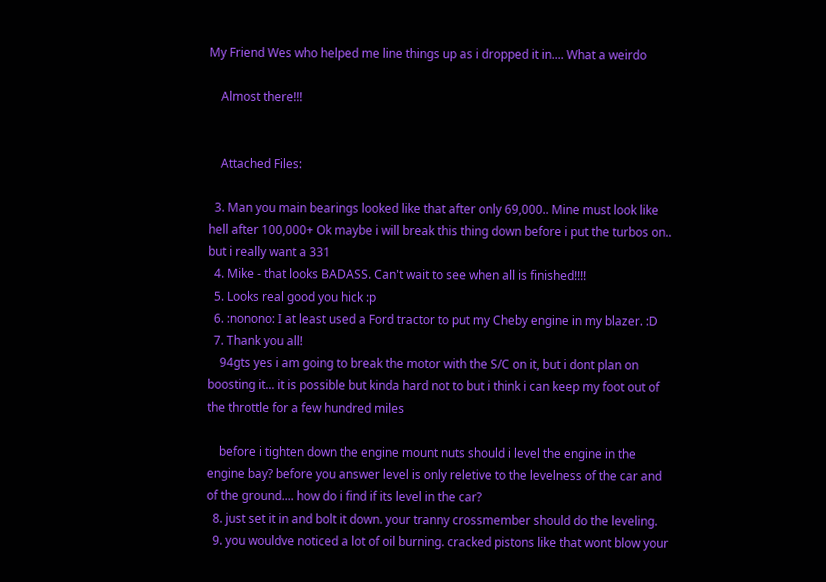My Friend Wes who helped me line things up as i dropped it in.... What a weirdo

    Almost there!!!


    Attached Files:

  3. Man you main bearings looked like that after only 69,000.. Mine must look like hell after 100,000+ Ok maybe i will break this thing down before i put the turbos on.. but i really want a 331
  4. Mike - that looks BADASS. Can't wait to see when all is finished!!!!
  5. Looks real good you hick :p
  6. :nonono: I at least used a Ford tractor to put my Cheby engine in my blazer. :D
  7. Thank you all!
    94gts yes i am going to break the motor with the S/C on it, but i dont plan on boosting it... it is possible but kinda hard not to but i think i can keep my foot out of the throttle for a few hundred miles

    before i tighten down the engine mount nuts should i level the engine in the engine bay? before you answer level is only reletive to the levelness of the car and of the ground.... how do i find if its level in the car?
  8. just set it in and bolt it down. your tranny crossmember should do the leveling.
  9. you wouldve noticed a lot of oil burning. cracked pistons like that wont blow your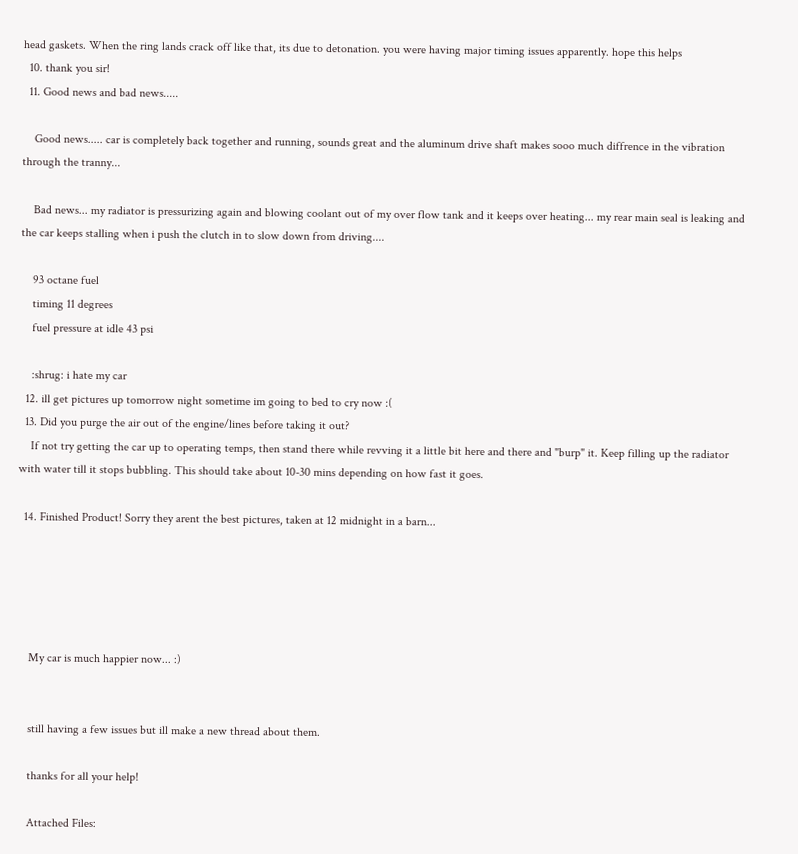head gaskets. When the ring lands crack off like that, its due to detonation. you were having major timing issues apparently. hope this helps
  10. thank you sir!
  11. Good news and bad news.....

    Good news..... car is completely back together and running, sounds great and the aluminum drive shaft makes sooo much diffrence in the vibration through the tranny...

    Bad news... my radiator is pressurizing again and blowing coolant out of my over flow tank and it keeps over heating... my rear main seal is leaking and the car keeps stalling when i push the clutch in to slow down from driving....

    93 octane fuel
    timing 11 degrees
    fuel pressure at idle 43 psi

    :shrug: i hate my car
  12. ill get pictures up tomorrow night sometime im going to bed to cry now :(
  13. Did you purge the air out of the engine/lines before taking it out?
    If not try getting the car up to operating temps, then stand there while revving it a little bit here and there and "burp" it. Keep filling up the radiator with water till it stops bubbling. This should take about 10-30 mins depending on how fast it goes.

  14. Finished Product! Sorry they arent the best pictures, taken at 12 midnight in a barn...





    My car is much happier now... :)


    still having a few issues but ill make a new thread about them.

    thanks for all your help!

    Attached Files: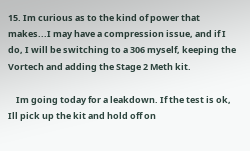15. Im curious as to the kind of power that makes...I may have a compression issue, and if I do, I will be switching to a 306 myself, keeping the Vortech and adding the Stage 2 Meth kit.

    Im going today for a leakdown. If the test is ok, Ill pick up the kit and hold off on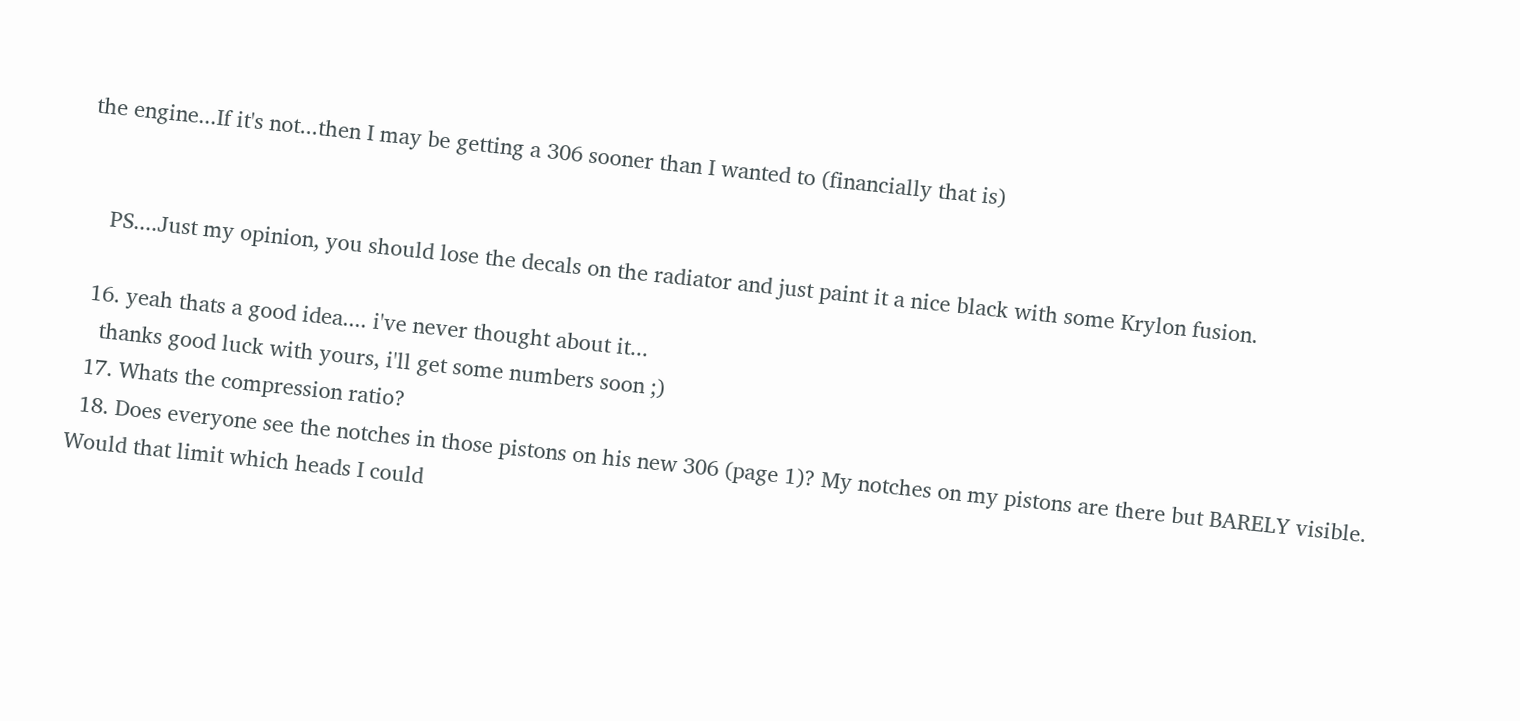the engine...If it's not...then I may be getting a 306 sooner than I wanted to (financially that is)


    PS....Just my opinion, you should lose the decals on the radiator and just paint it a nice black with some Krylon fusion.

  16. yeah thats a good idea.... i've never thought about it...
    thanks good luck with yours, i'll get some numbers soon ;)
  17. Whats the compression ratio?
  18. Does everyone see the notches in those pistons on his new 306 (page 1)? My notches on my pistons are there but BARELY visible. Would that limit which heads I could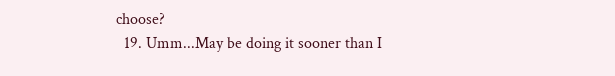choose?
  19. Umm...May be doing it sooner than I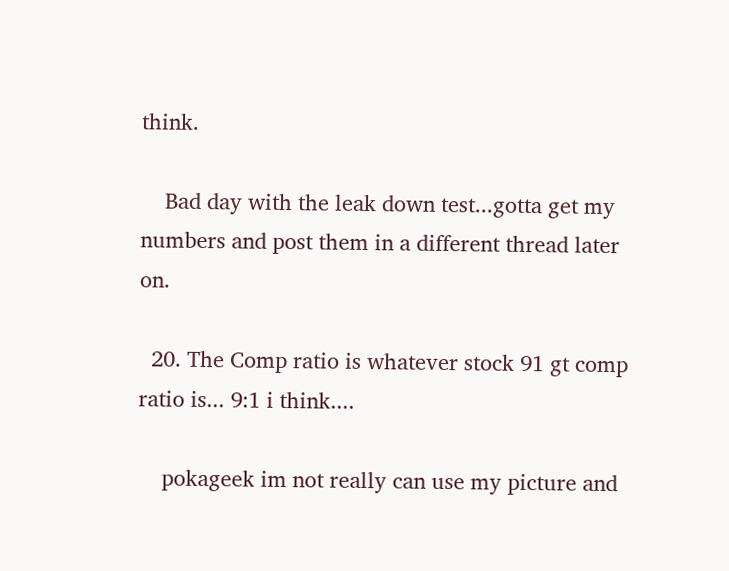think.

    Bad day with the leak down test...gotta get my numbers and post them in a different thread later on.

  20. The Comp ratio is whatever stock 91 gt comp ratio is... 9:1 i think....

    pokageek im not really can use my picture and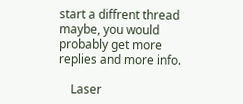start a diffrent thread maybe, you would probably get more replies and more info.

    Laser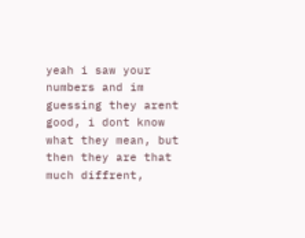yeah i saw your numbers and im guessing they arent good, i dont know what they mean, but then they are that much diffrent,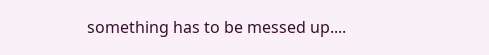something has to be messed up....